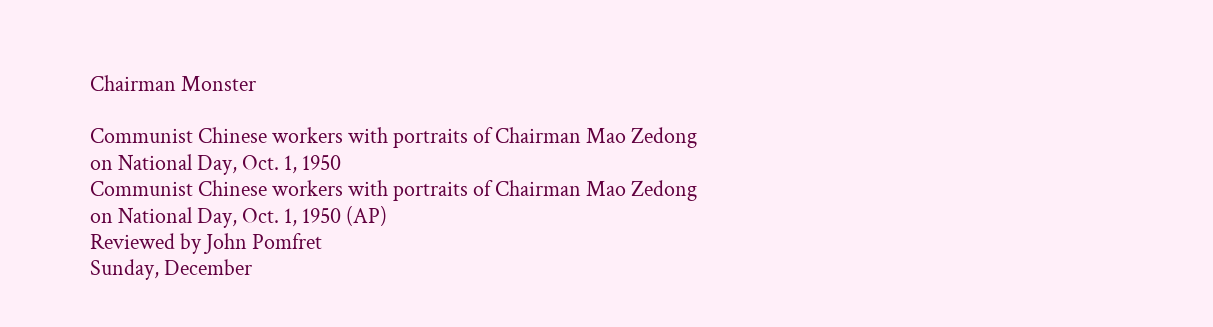Chairman Monster

Communist Chinese workers with portraits of Chairman Mao Zedong on National Day, Oct. 1, 1950
Communist Chinese workers with portraits of Chairman Mao Zedong on National Day, Oct. 1, 1950 (AP)
Reviewed by John Pomfret
Sunday, December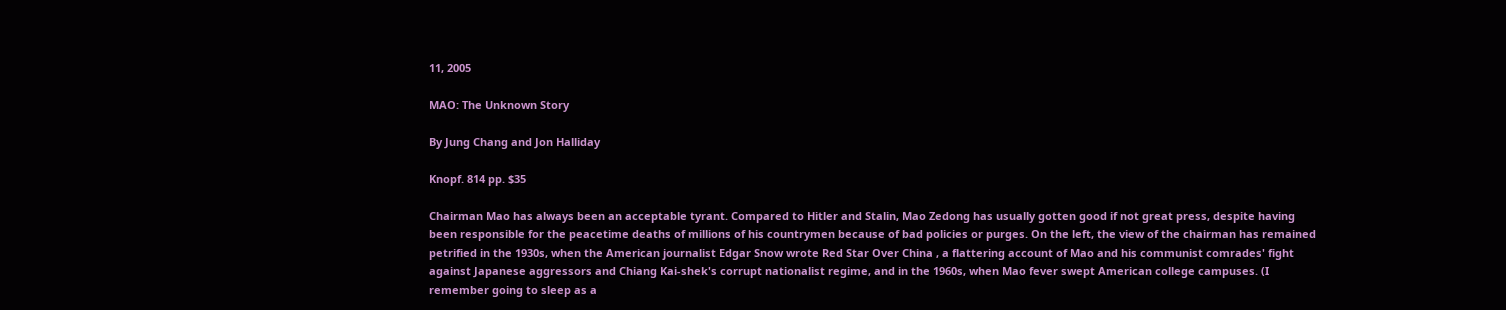11, 2005

MAO: The Unknown Story

By Jung Chang and Jon Halliday

Knopf. 814 pp. $35

Chairman Mao has always been an acceptable tyrant. Compared to Hitler and Stalin, Mao Zedong has usually gotten good if not great press, despite having been responsible for the peacetime deaths of millions of his countrymen because of bad policies or purges. On the left, the view of the chairman has remained petrified in the 1930s, when the American journalist Edgar Snow wrote Red Star Over China , a flattering account of Mao and his communist comrades' fight against Japanese aggressors and Chiang Kai-shek's corrupt nationalist regime, and in the 1960s, when Mao fever swept American college campuses. (I remember going to sleep as a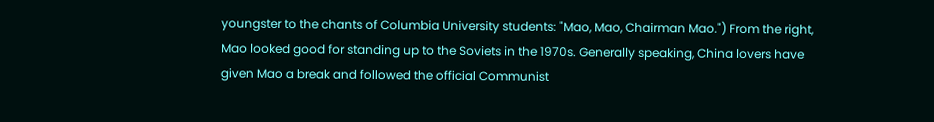youngster to the chants of Columbia University students: "Mao, Mao, Chairman Mao.") From the right, Mao looked good for standing up to the Soviets in the 1970s. Generally speaking, China lovers have given Mao a break and followed the official Communist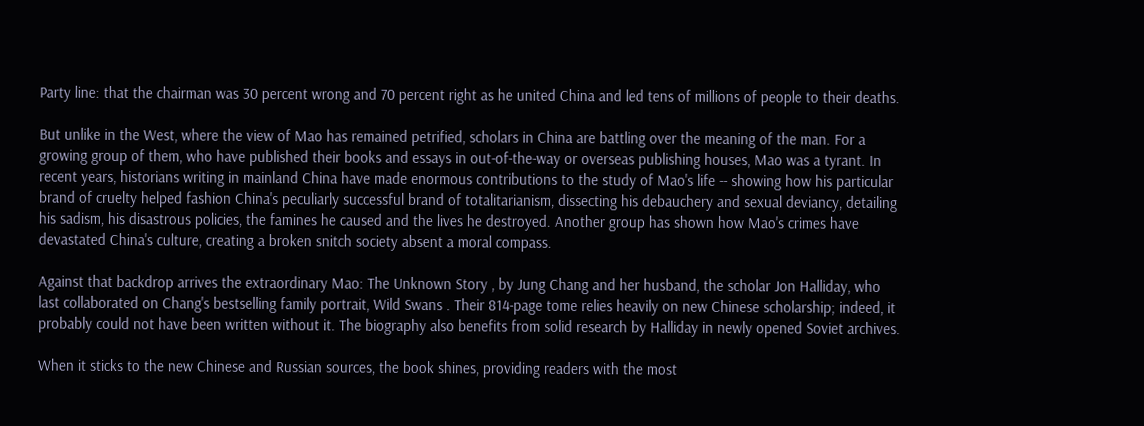Party line: that the chairman was 30 percent wrong and 70 percent right as he united China and led tens of millions of people to their deaths.

But unlike in the West, where the view of Mao has remained petrified, scholars in China are battling over the meaning of the man. For a growing group of them, who have published their books and essays in out-of-the-way or overseas publishing houses, Mao was a tyrant. In recent years, historians writing in mainland China have made enormous contributions to the study of Mao's life -- showing how his particular brand of cruelty helped fashion China's peculiarly successful brand of totalitarianism, dissecting his debauchery and sexual deviancy, detailing his sadism, his disastrous policies, the famines he caused and the lives he destroyed. Another group has shown how Mao's crimes have devastated China's culture, creating a broken snitch society absent a moral compass.

Against that backdrop arrives the extraordinary Mao: The Unknown Story , by Jung Chang and her husband, the scholar Jon Halliday, who last collaborated on Chang's bestselling family portrait, Wild Swans . Their 814-page tome relies heavily on new Chinese scholarship; indeed, it probably could not have been written without it. The biography also benefits from solid research by Halliday in newly opened Soviet archives.

When it sticks to the new Chinese and Russian sources, the book shines, providing readers with the most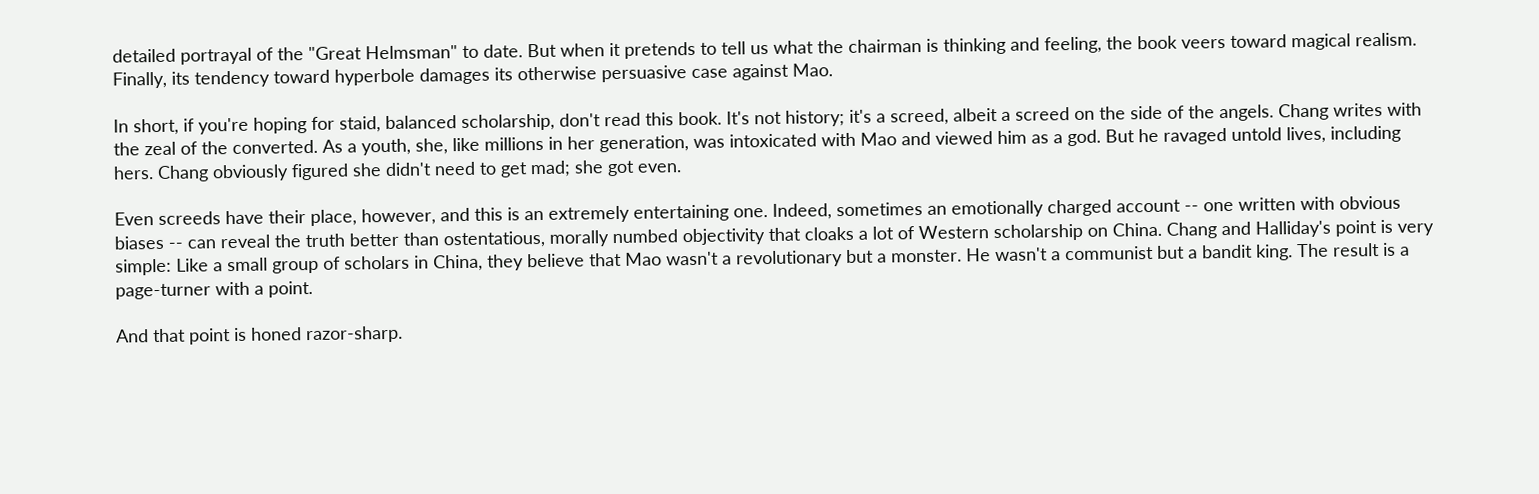detailed portrayal of the "Great Helmsman" to date. But when it pretends to tell us what the chairman is thinking and feeling, the book veers toward magical realism. Finally, its tendency toward hyperbole damages its otherwise persuasive case against Mao.

In short, if you're hoping for staid, balanced scholarship, don't read this book. It's not history; it's a screed, albeit a screed on the side of the angels. Chang writes with the zeal of the converted. As a youth, she, like millions in her generation, was intoxicated with Mao and viewed him as a god. But he ravaged untold lives, including hers. Chang obviously figured she didn't need to get mad; she got even.

Even screeds have their place, however, and this is an extremely entertaining one. Indeed, sometimes an emotionally charged account -- one written with obvious biases -- can reveal the truth better than ostentatious, morally numbed objectivity that cloaks a lot of Western scholarship on China. Chang and Halliday's point is very simple: Like a small group of scholars in China, they believe that Mao wasn't a revolutionary but a monster. He wasn't a communist but a bandit king. The result is a page-turner with a point.

And that point is honed razor-sharp.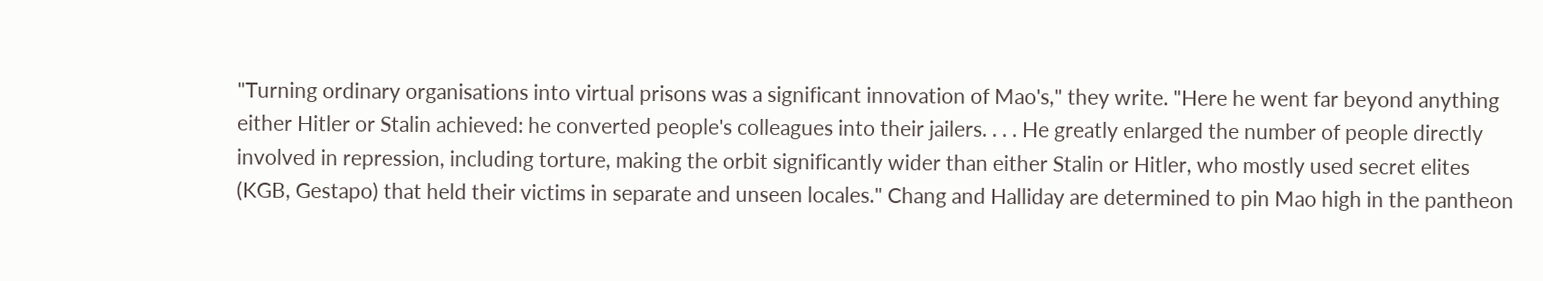"Turning ordinary organisations into virtual prisons was a significant innovation of Mao's," they write. "Here he went far beyond anything either Hitler or Stalin achieved: he converted people's colleagues into their jailers. . . . He greatly enlarged the number of people directly involved in repression, including torture, making the orbit significantly wider than either Stalin or Hitler, who mostly used secret elites (KGB, Gestapo) that held their victims in separate and unseen locales." Chang and Halliday are determined to pin Mao high in the pantheon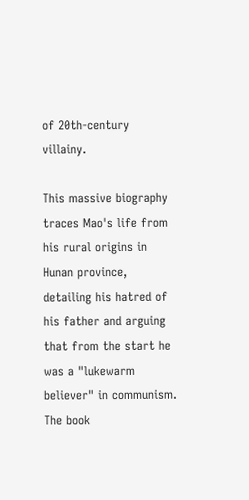of 20th-century villainy.

This massive biography traces Mao's life from his rural origins in Hunan province, detailing his hatred of his father and arguing that from the start he was a "lukewarm believer" in communism. The book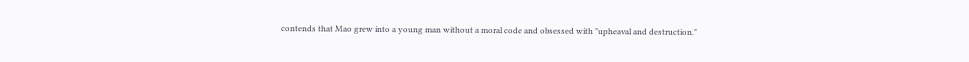contends that Mao grew into a young man without a moral code and obsessed with "upheaval and destruction."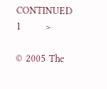CONTINUED     1        >

© 2005 The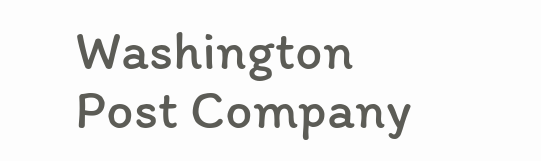Washington Post Company